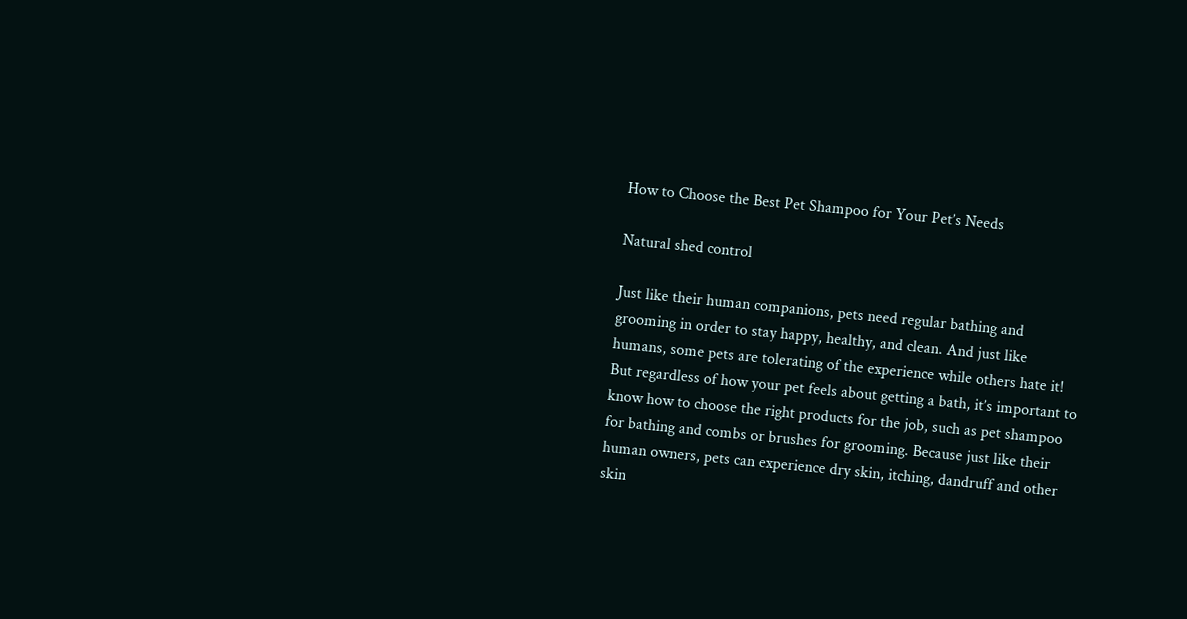How to Choose the Best Pet Shampoo for Your Pet’s Needs

Natural shed control

Just like their human companions, pets need regular bathing and grooming in order to stay happy, healthy, and clean. And just like humans, some pets are tolerating of the experience while others hate it! But regardless of how your pet feels about getting a bath, it’s important to know how to choose the right products for the job, such as pet shampoo for bathing and combs or brushes for grooming. Because just like their human owners, pets can experience dry skin, itching, dandruff and other skin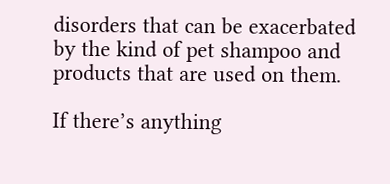disorders that can be exacerbated by the kind of pet shampoo and products that are used on them.

If there’s anything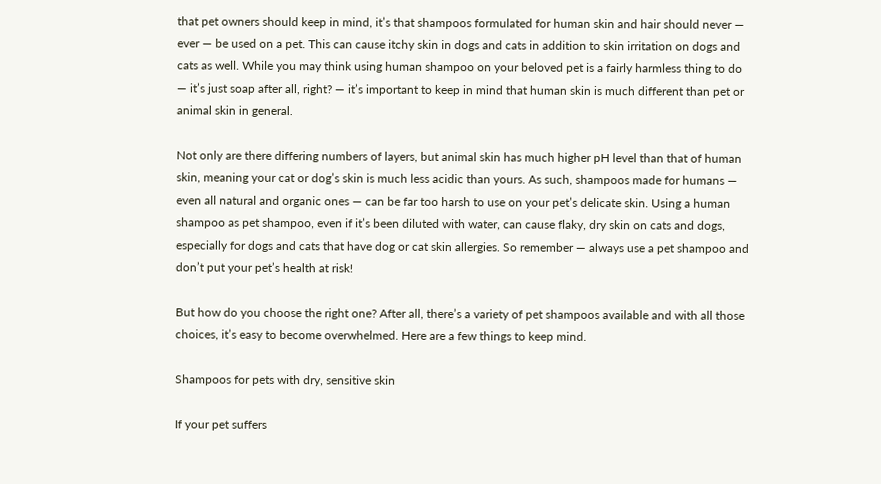that pet owners should keep in mind, it’s that shampoos formulated for human skin and hair should never — ever — be used on a pet. This can cause itchy skin in dogs and cats in addition to skin irritation on dogs and cats as well. While you may think using human shampoo on your beloved pet is a fairly harmless thing to do — it’s just soap after all, right? — it’s important to keep in mind that human skin is much different than pet or animal skin in general.

Not only are there differing numbers of layers, but animal skin has much higher pH level than that of human skin, meaning your cat or dog’s skin is much less acidic than yours. As such, shampoos made for humans — even all natural and organic ones — can be far too harsh to use on your pet’s delicate skin. Using a human shampoo as pet shampoo, even if it’s been diluted with water, can cause flaky, dry skin on cats and dogs, especially for dogs and cats that have dog or cat skin allergies. So remember — always use a pet shampoo and don’t put your pet’s health at risk!

But how do you choose the right one? After all, there’s a variety of pet shampoos available and with all those choices, it’s easy to become overwhelmed. Here are a few things to keep mind.

Shampoos for pets with dry, sensitive skin

If your pet suffers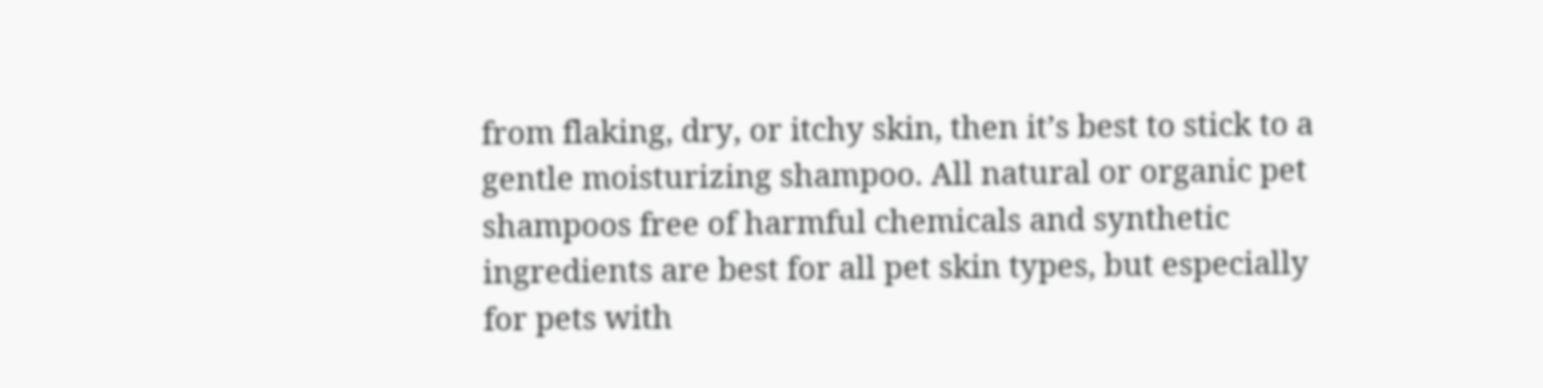from flaking, dry, or itchy skin, then it’s best to stick to a gentle moisturizing shampoo. All natural or organic pet shampoos free of harmful chemicals and synthetic ingredients are best for all pet skin types, but especially for pets with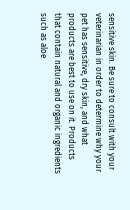sensitive skin. Be sure to consult with your veterinarian in order to determine why your pet has sensitive, dry skin, and what products are best to use on it. Products that contain natural and organic ingredients such as aloe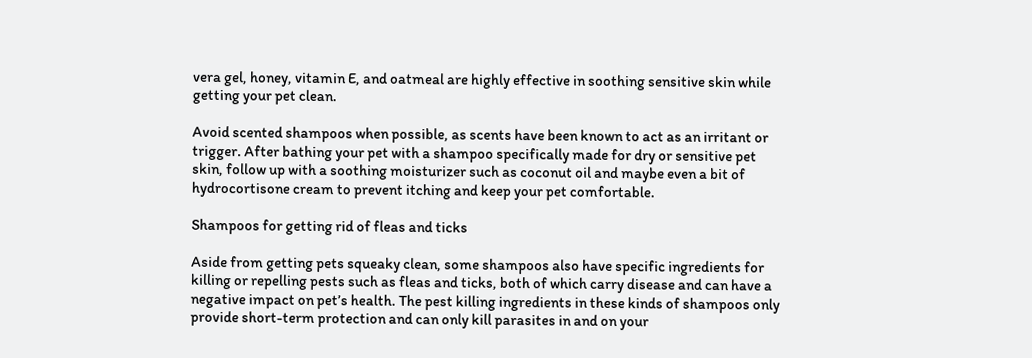vera gel, honey, vitamin E, and oatmeal are highly effective in soothing sensitive skin while getting your pet clean.

Avoid scented shampoos when possible, as scents have been known to act as an irritant or trigger. After bathing your pet with a shampoo specifically made for dry or sensitive pet skin, follow up with a soothing moisturizer such as coconut oil and maybe even a bit of hydrocortisone cream to prevent itching and keep your pet comfortable.

Shampoos for getting rid of fleas and ticks

Aside from getting pets squeaky clean, some shampoos also have specific ingredients for killing or repelling pests such as fleas and ticks, both of which carry disease and can have a negative impact on pet’s health. The pest killing ingredients in these kinds of shampoos only provide short-term protection and can only kill parasites in and on your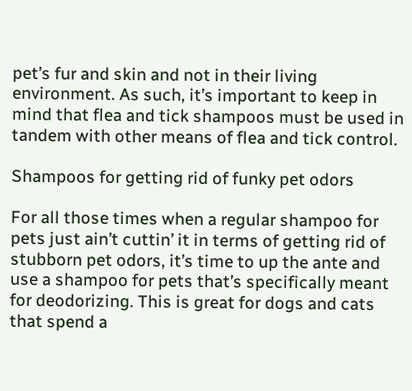pet’s fur and skin and not in their living environment. As such, it’s important to keep in mind that flea and tick shampoos must be used in tandem with other means of flea and tick control.

Shampoos for getting rid of funky pet odors

For all those times when a regular shampoo for pets just ain’t cuttin’ it in terms of getting rid of stubborn pet odors, it’s time to up the ante and use a shampoo for pets that’s specifically meant for deodorizing. This is great for dogs and cats that spend a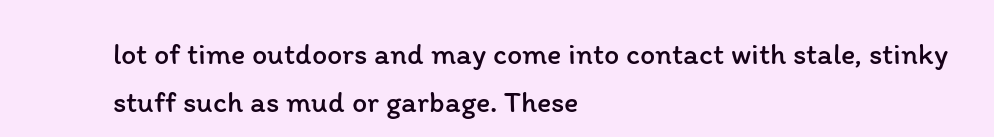lot of time outdoors and may come into contact with stale, stinky stuff such as mud or garbage. These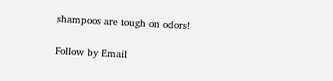shampoos are tough on odors!

Follow by Email